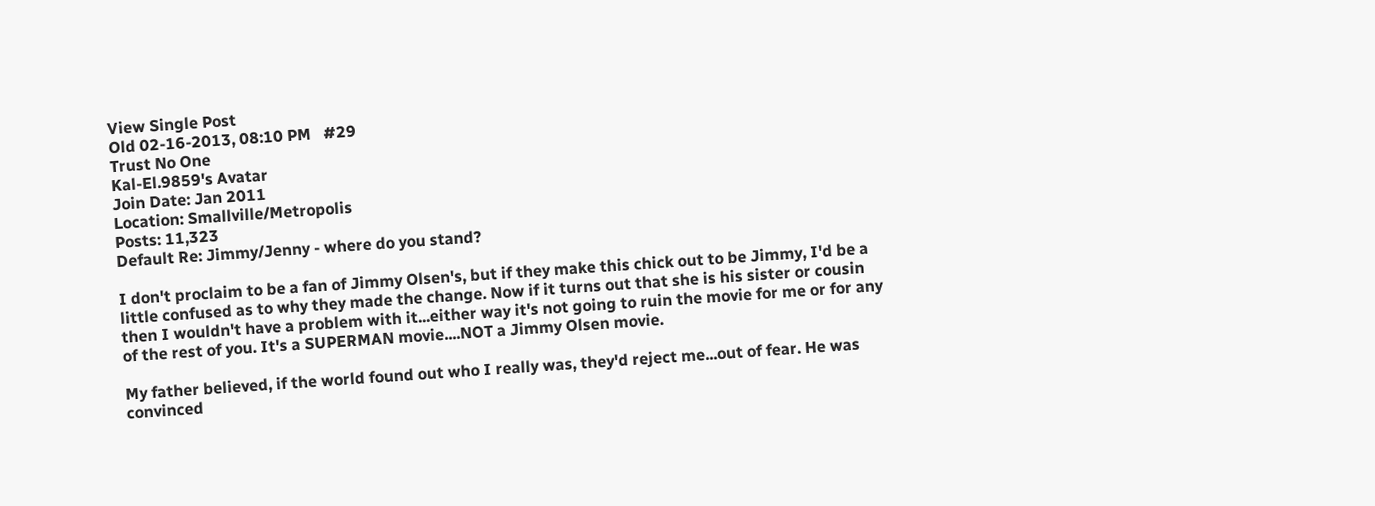View Single Post
Old 02-16-2013, 08:10 PM   #29
Trust No One
Kal-El.9859's Avatar
Join Date: Jan 2011
Location: Smallville/Metropolis
Posts: 11,323
Default Re: Jimmy/Jenny - where do you stand?

I don't proclaim to be a fan of Jimmy Olsen's, but if they make this chick out to be Jimmy, I'd be a little confused as to why they made the change. Now if it turns out that she is his sister or cousin then I wouldn't have a problem with it...either way it's not going to ruin the movie for me or for any of the rest of you. It's a SUPERMAN movie....NOT a Jimmy Olsen movie.

My father believed, if the world found out who I really was, they'd reject me...out of fear. He was convinced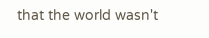that the world wasn't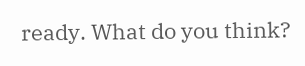ready. What do you think?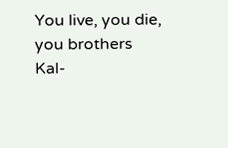You live, you die, you brothers
Kal-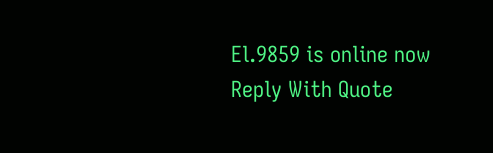El.9859 is online now   Reply With Quote